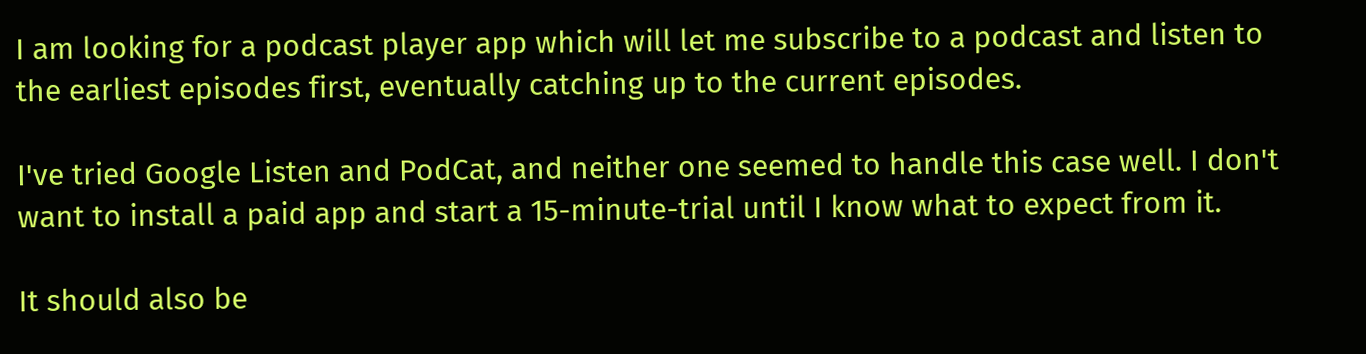I am looking for a podcast player app which will let me subscribe to a podcast and listen to the earliest episodes first, eventually catching up to the current episodes.

I've tried Google Listen and PodCat, and neither one seemed to handle this case well. I don't want to install a paid app and start a 15-minute-trial until I know what to expect from it.

It should also be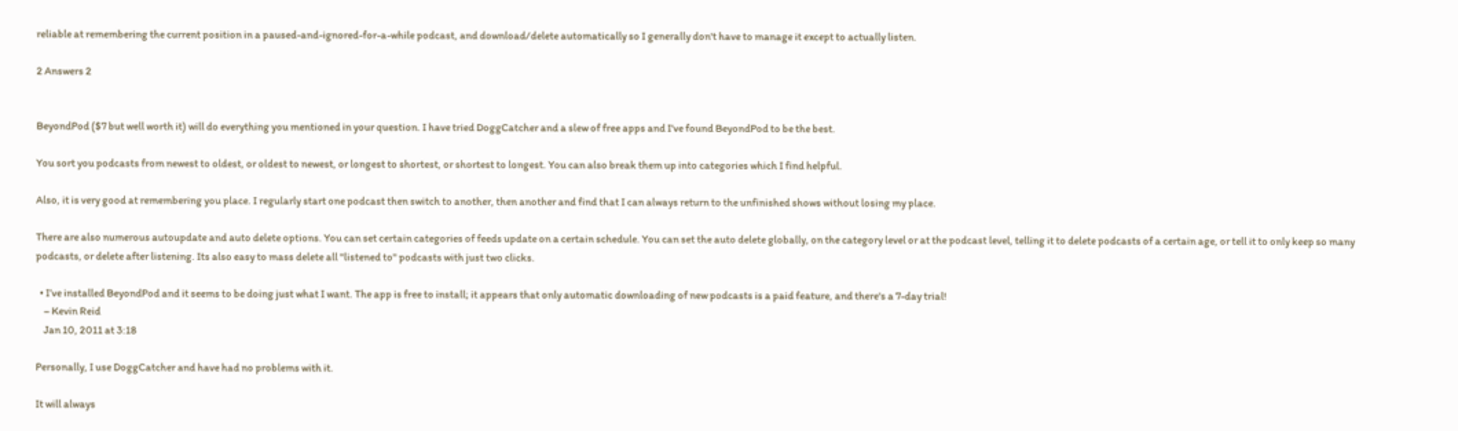reliable at remembering the current position in a paused-and-ignored-for-a-while podcast, and download/delete automatically so I generally don't have to manage it except to actually listen.

2 Answers 2


BeyondPod ($7 but well worth it) will do everything you mentioned in your question. I have tried DoggCatcher and a slew of free apps and I've found BeyondPod to be the best.

You sort you podcasts from newest to oldest, or oldest to newest, or longest to shortest, or shortest to longest. You can also break them up into categories which I find helpful.

Also, it is very good at remembering you place. I regularly start one podcast then switch to another, then another and find that I can always return to the unfinished shows without losing my place.

There are also numerous autoupdate and auto delete options. You can set certain categories of feeds update on a certain schedule. You can set the auto delete globally, on the category level or at the podcast level, telling it to delete podcasts of a certain age, or tell it to only keep so many podcasts, or delete after listening. Its also easy to mass delete all "listened to" podcasts with just two clicks.

  • I’ve installed BeyondPod and it seems to be doing just what I want. The app is free to install; it appears that only automatic downloading of new podcasts is a paid feature, and there's a 7-day trial!
    – Kevin Reid
    Jan 10, 2011 at 3:18

Personally, I use DoggCatcher and have had no problems with it.

It will always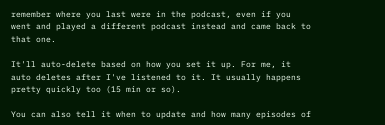remember where you last were in the podcast, even if you went and played a different podcast instead and came back to that one.

It'll auto-delete based on how you set it up. For me, it auto deletes after I've listened to it. It usually happens pretty quickly too (15 min or so).

You can also tell it when to update and how many episodes of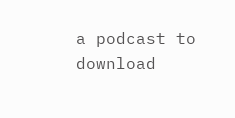a podcast to download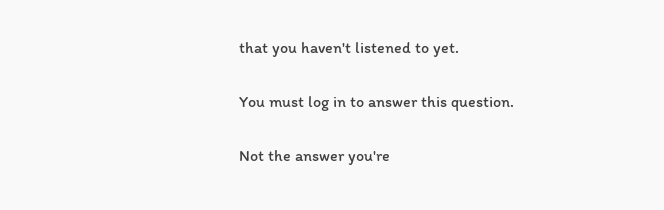that you haven't listened to yet.

You must log in to answer this question.

Not the answer you're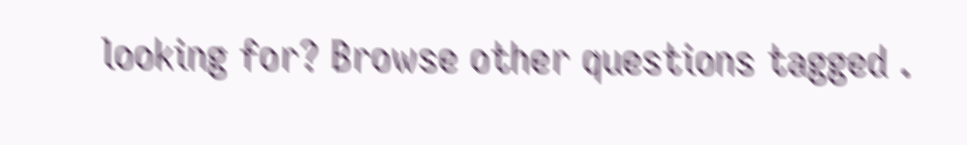looking for? Browse other questions tagged .